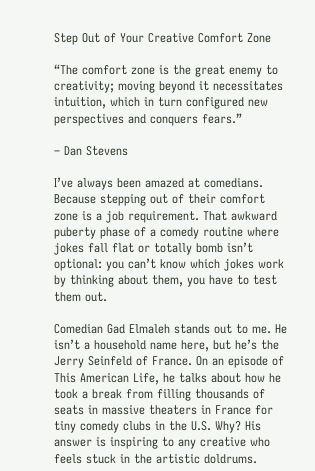Step Out of Your Creative Comfort Zone

“The comfort zone is the great enemy to creativity; moving beyond it necessitates intuition, which in turn configured new perspectives and conquers fears.”

– Dan Stevens

I’ve always been amazed at comedians. Because stepping out of their comfort zone is a job requirement. That awkward puberty phase of a comedy routine where jokes fall flat or totally bomb isn’t optional: you can’t know which jokes work by thinking about them, you have to test them out.

Comedian Gad Elmaleh stands out to me. He isn’t a household name here, but he’s the Jerry Seinfeld of France. On an episode of This American Life, he talks about how he took a break from filling thousands of seats in massive theaters in France for tiny comedy clubs in the U.S. Why? His answer is inspiring to any creative who feels stuck in the artistic doldrums.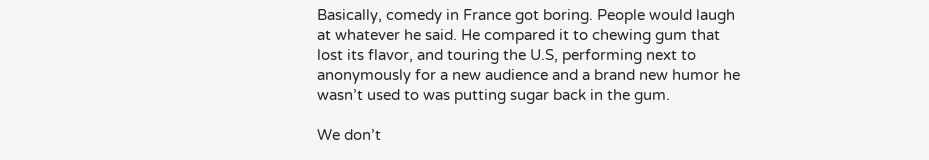Basically, comedy in France got boring. People would laugh at whatever he said. He compared it to chewing gum that lost its flavor, and touring the U.S, performing next to anonymously for a new audience and a brand new humor he wasn’t used to was putting sugar back in the gum.

We don’t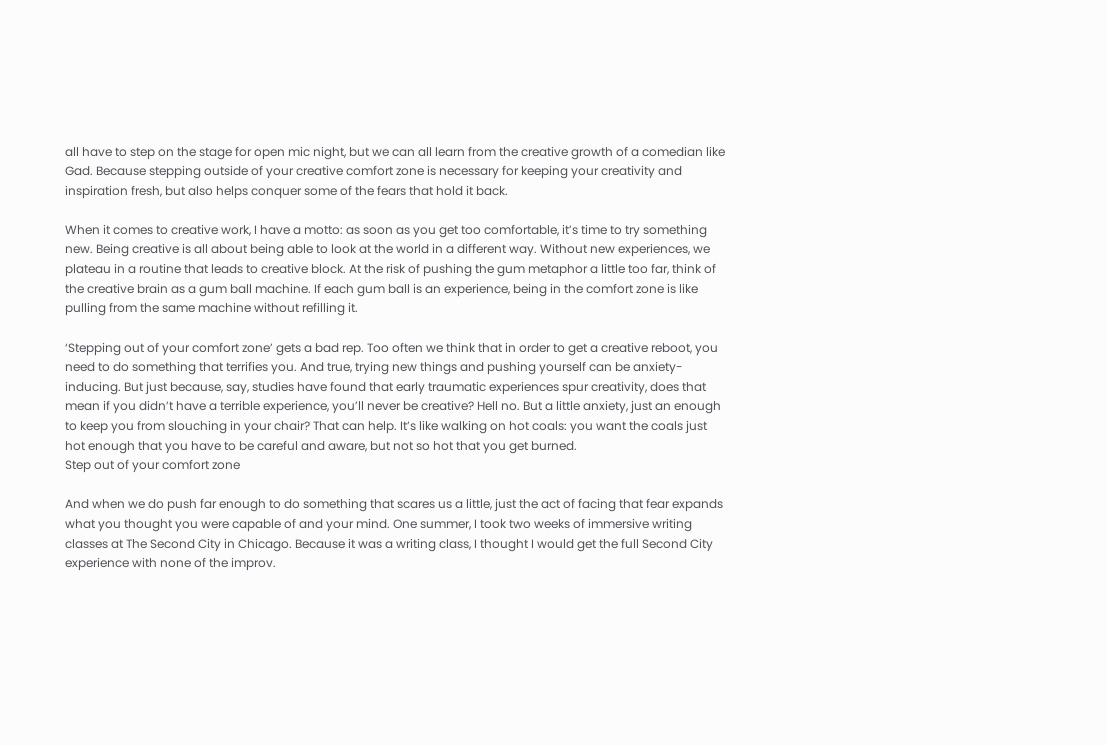all have to step on the stage for open mic night, but we can all learn from the creative growth of a comedian like Gad. Because stepping outside of your creative comfort zone is necessary for keeping your creativity and inspiration fresh, but also helps conquer some of the fears that hold it back.

When it comes to creative work, I have a motto: as soon as you get too comfortable, it’s time to try something new. Being creative is all about being able to look at the world in a different way. Without new experiences, we plateau in a routine that leads to creative block. At the risk of pushing the gum metaphor a little too far, think of the creative brain as a gum ball machine. If each gum ball is an experience, being in the comfort zone is like pulling from the same machine without refilling it.

‘Stepping out of your comfort zone’ gets a bad rep. Too often we think that in order to get a creative reboot, you need to do something that terrifies you. And true, trying new things and pushing yourself can be anxiety-inducing. But just because, say, studies have found that early traumatic experiences spur creativity, does that mean if you didn’t have a terrible experience, you’ll never be creative? Hell no. But a little anxiety, just an enough to keep you from slouching in your chair? That can help. It’s like walking on hot coals: you want the coals just hot enough that you have to be careful and aware, but not so hot that you get burned.
Step out of your comfort zone

And when we do push far enough to do something that scares us a little, just the act of facing that fear expands what you thought you were capable of and your mind. One summer, I took two weeks of immersive writing classes at The Second City in Chicago. Because it was a writing class, I thought I would get the full Second City experience with none of the improv.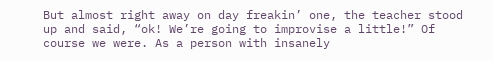But almost right away on day freakin’ one, the teacher stood up and said, “ok! We’re going to improvise a little!” Of course we were. As a person with insanely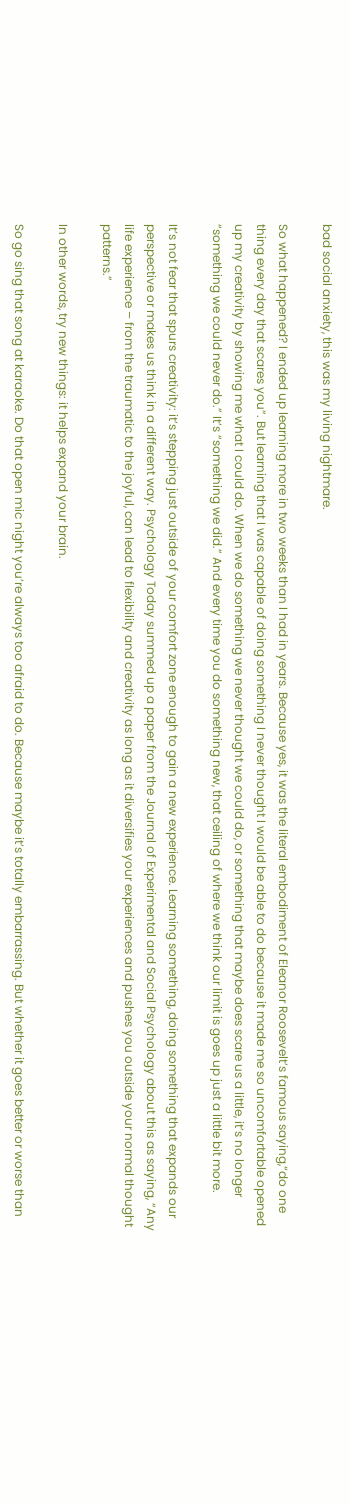bad social anxiety, this was my living nightmare.

So what happened? I ended up learning more in two weeks than I had in years. Because yes, it was the literal embodiment of Eleanor Roosevelt’s famous saying,“do one thing every day that scares you”. But learning that I was capable of doing something I never thought I would be able to do because it made me so uncomfortable opened up my creativity by showing me what I could do. When we do something we never thought we could do, or something that maybe does scare us a little, it’s no longer “something we could never do.” It’s “something we did.” And every time you do something new, that ceiling of where we think our limit is goes up just a little bit more.

It’s not fear that spurs creativity: it’s stepping just outside of your comfort zone enough to gain a new experience. Learning something, doing something that expands our perspective or makes us think in a different way. Psychology Today summed up a paper from the Journal of Experimental and Social Psychology about this as saying, “Any life experience – from the traumatic to the joyful, can lead to flexibility and creativity as long as it diversifies your experiences and pushes you outside your normal thought patterns.”

In other words, try new things: it helps expand your brain.

So go sing that song at karaoke. Do that open mic night you’re always too afraid to do. Because maybe it’s totally embarrassing. But whether it goes better or worse than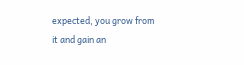expected, you grow from it and gain an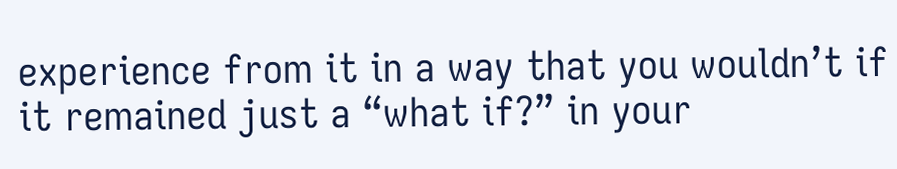experience from it in a way that you wouldn’t if it remained just a “what if?” in your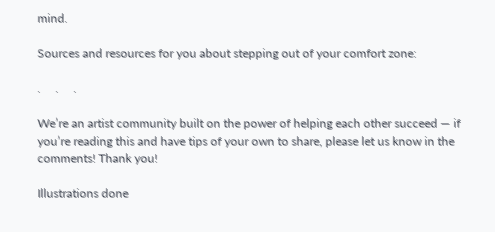mind.

Sources and resources for you about stepping out of your comfort zone:

.     .     .

We’re an artist community built on the power of helping each other succeed — if you’re reading this and have tips of your own to share, please let us know in the comments! Thank you!

Illustrations done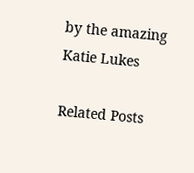by the amazing Katie Lukes

Related Posts